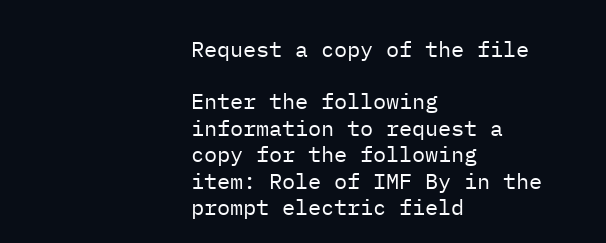Request a copy of the file

Enter the following information to request a copy for the following item: Role of IMF By in the prompt electric field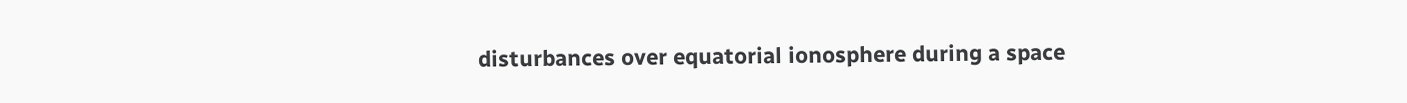disturbances over equatorial ionosphere during a space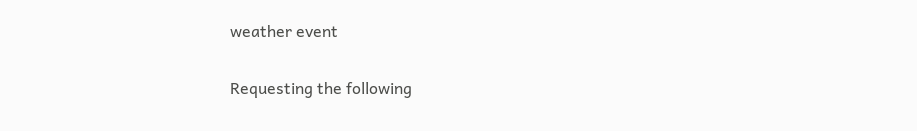weather event

Requesting the following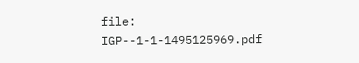file: IGP--1-1-1495125969.pdf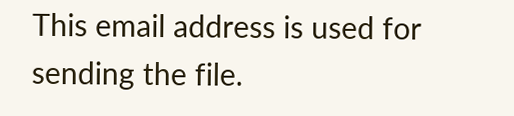This email address is used for sending the file.